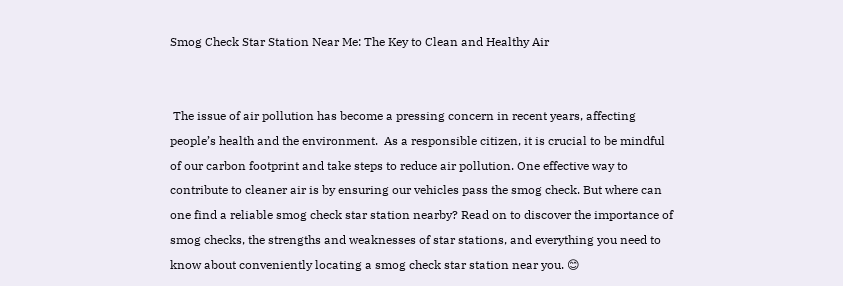Smog Check Star Station Near Me: The Key to Clean and Healthy Air


 The issue of air pollution has become a pressing concern in recent years, affecting people’s health and the environment.  As a responsible citizen, it is crucial to be mindful of our carbon footprint and take steps to reduce air pollution. One effective way to contribute to cleaner air is by ensuring our vehicles pass the smog check. But where can one find a reliable smog check star station nearby? Read on to discover the importance of smog checks, the strengths and weaknesses of star stations, and everything you need to know about conveniently locating a smog check star station near you. 😊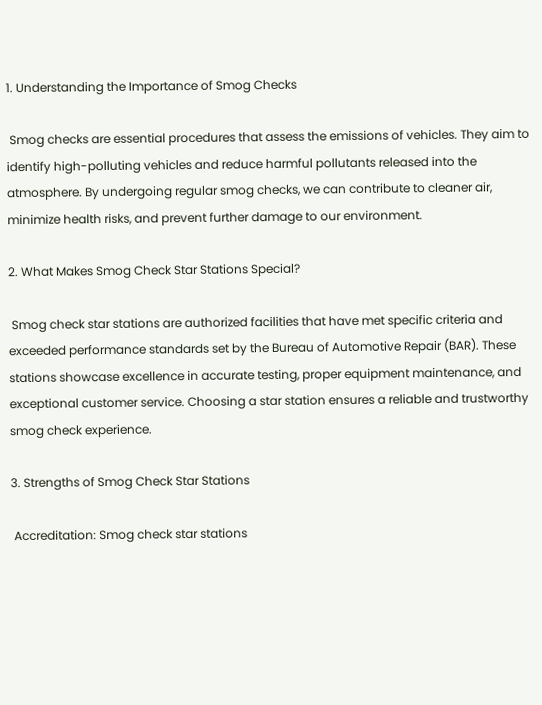1. Understanding the Importance of Smog Checks

 Smog checks are essential procedures that assess the emissions of vehicles. They aim to identify high-polluting vehicles and reduce harmful pollutants released into the atmosphere. By undergoing regular smog checks, we can contribute to cleaner air, minimize health risks, and prevent further damage to our environment.

2. What Makes Smog Check Star Stations Special?

 Smog check star stations are authorized facilities that have met specific criteria and exceeded performance standards set by the Bureau of Automotive Repair (BAR). These stations showcase excellence in accurate testing, proper equipment maintenance, and exceptional customer service. Choosing a star station ensures a reliable and trustworthy smog check experience.

3. Strengths of Smog Check Star Stations

 Accreditation: Smog check star stations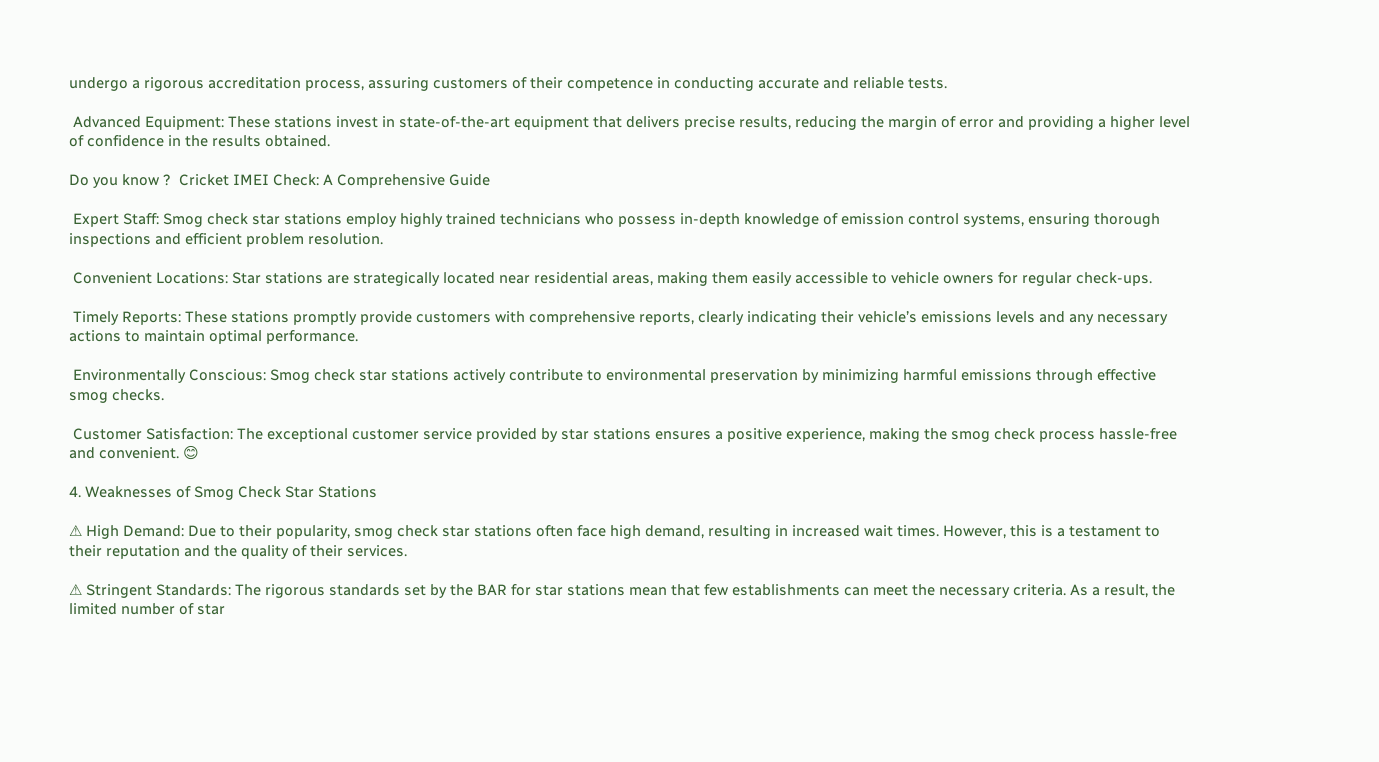undergo a rigorous accreditation process, assuring customers of their competence in conducting accurate and reliable tests.

 Advanced Equipment: These stations invest in state-of-the-art equipment that delivers precise results, reducing the margin of error and providing a higher level of confidence in the results obtained.

Do you know ?  Cricket IMEI Check: A Comprehensive Guide

 Expert Staff: Smog check star stations employ highly trained technicians who possess in-depth knowledge of emission control systems, ensuring thorough inspections and efficient problem resolution.

 Convenient Locations: Star stations are strategically located near residential areas, making them easily accessible to vehicle owners for regular check-ups.

 Timely Reports: These stations promptly provide customers with comprehensive reports, clearly indicating their vehicle’s emissions levels and any necessary actions to maintain optimal performance.

 Environmentally Conscious: Smog check star stations actively contribute to environmental preservation by minimizing harmful emissions through effective smog checks.

 Customer Satisfaction: The exceptional customer service provided by star stations ensures a positive experience, making the smog check process hassle-free and convenient. 😊

4. Weaknesses of Smog Check Star Stations

⚠ High Demand: Due to their popularity, smog check star stations often face high demand, resulting in increased wait times. However, this is a testament to their reputation and the quality of their services.

⚠ Stringent Standards: The rigorous standards set by the BAR for star stations mean that few establishments can meet the necessary criteria. As a result, the limited number of star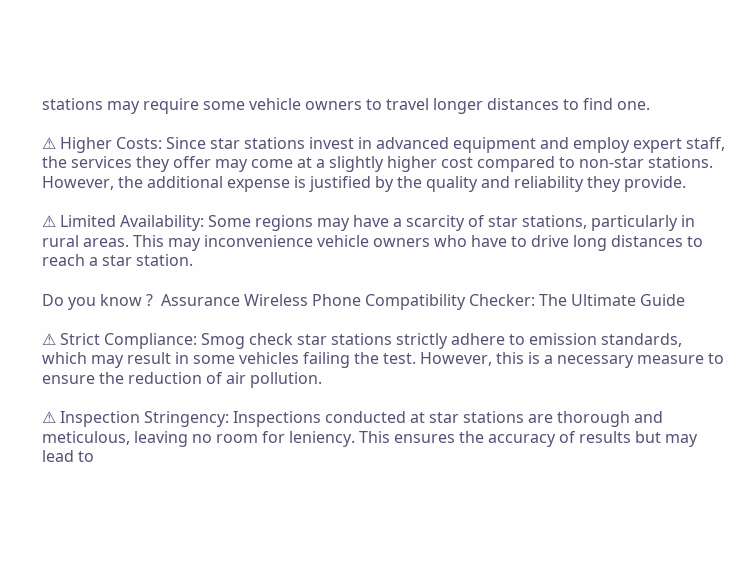stations may require some vehicle owners to travel longer distances to find one.

⚠ Higher Costs: Since star stations invest in advanced equipment and employ expert staff, the services they offer may come at a slightly higher cost compared to non-star stations. However, the additional expense is justified by the quality and reliability they provide.

⚠ Limited Availability: Some regions may have a scarcity of star stations, particularly in rural areas. This may inconvenience vehicle owners who have to drive long distances to reach a star station.

Do you know ?  Assurance Wireless Phone Compatibility Checker: The Ultimate Guide

⚠ Strict Compliance: Smog check star stations strictly adhere to emission standards, which may result in some vehicles failing the test. However, this is a necessary measure to ensure the reduction of air pollution.

⚠ Inspection Stringency: Inspections conducted at star stations are thorough and meticulous, leaving no room for leniency. This ensures the accuracy of results but may lead to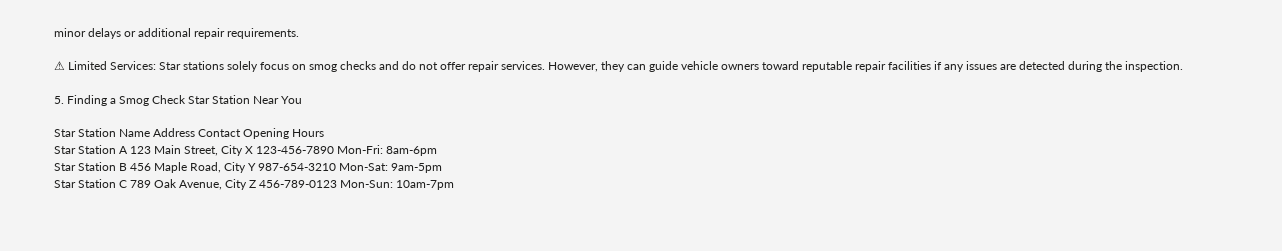minor delays or additional repair requirements.

⚠ Limited Services: Star stations solely focus on smog checks and do not offer repair services. However, they can guide vehicle owners toward reputable repair facilities if any issues are detected during the inspection.

5. Finding a Smog Check Star Station Near You

Star Station Name Address Contact Opening Hours
Star Station A 123 Main Street, City X 123-456-7890 Mon-Fri: 8am-6pm
Star Station B 456 Maple Road, City Y 987-654-3210 Mon-Sat: 9am-5pm
Star Station C 789 Oak Avenue, City Z 456-789-0123 Mon-Sun: 10am-7pm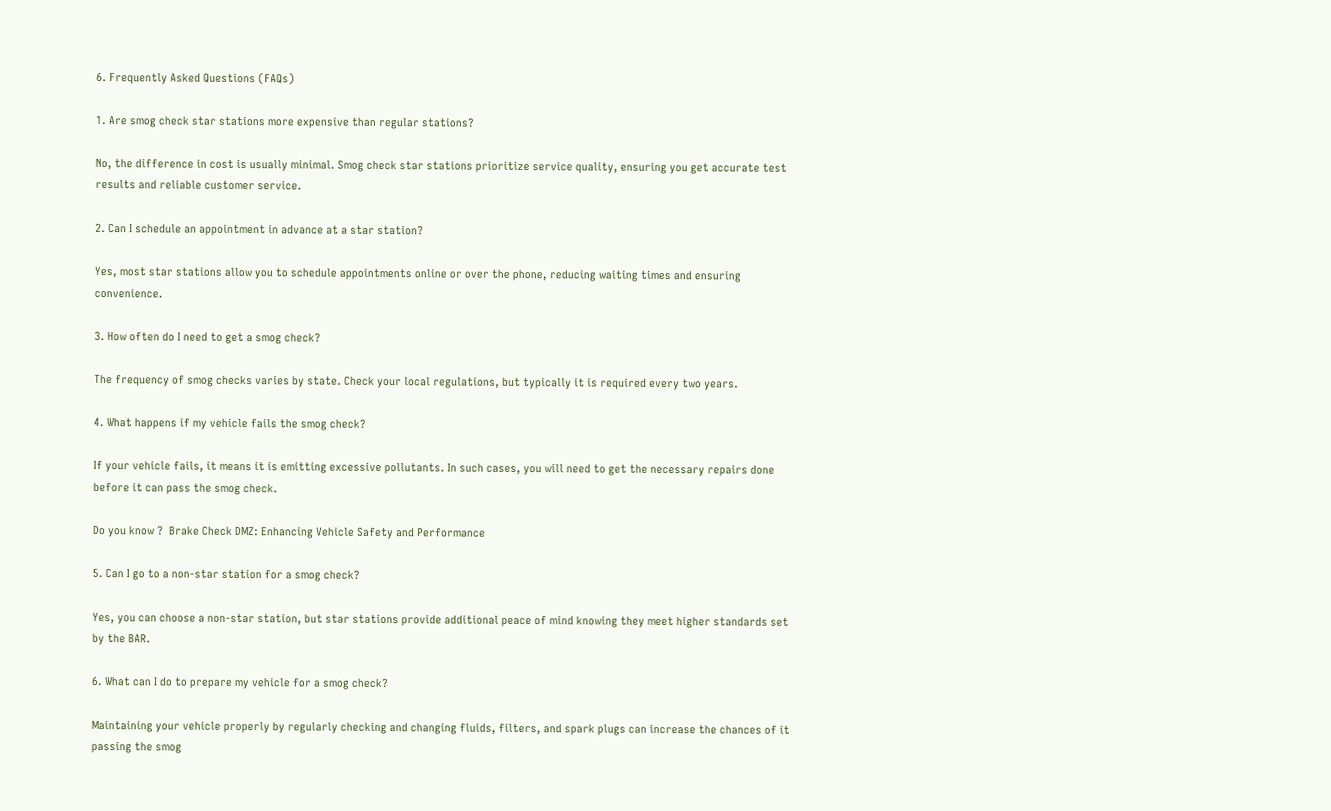6. Frequently Asked Questions (FAQs)

1. Are smog check star stations more expensive than regular stations?

No, the difference in cost is usually minimal. Smog check star stations prioritize service quality, ensuring you get accurate test results and reliable customer service.

2. Can I schedule an appointment in advance at a star station?

Yes, most star stations allow you to schedule appointments online or over the phone, reducing waiting times and ensuring convenience.

3. How often do I need to get a smog check?

The frequency of smog checks varies by state. Check your local regulations, but typically it is required every two years.

4. What happens if my vehicle fails the smog check?

If your vehicle fails, it means it is emitting excessive pollutants. In such cases, you will need to get the necessary repairs done before it can pass the smog check.

Do you know ?  Brake Check DMZ: Enhancing Vehicle Safety and Performance

5. Can I go to a non-star station for a smog check?

Yes, you can choose a non-star station, but star stations provide additional peace of mind knowing they meet higher standards set by the BAR.

6. What can I do to prepare my vehicle for a smog check?

Maintaining your vehicle properly by regularly checking and changing fluids, filters, and spark plugs can increase the chances of it passing the smog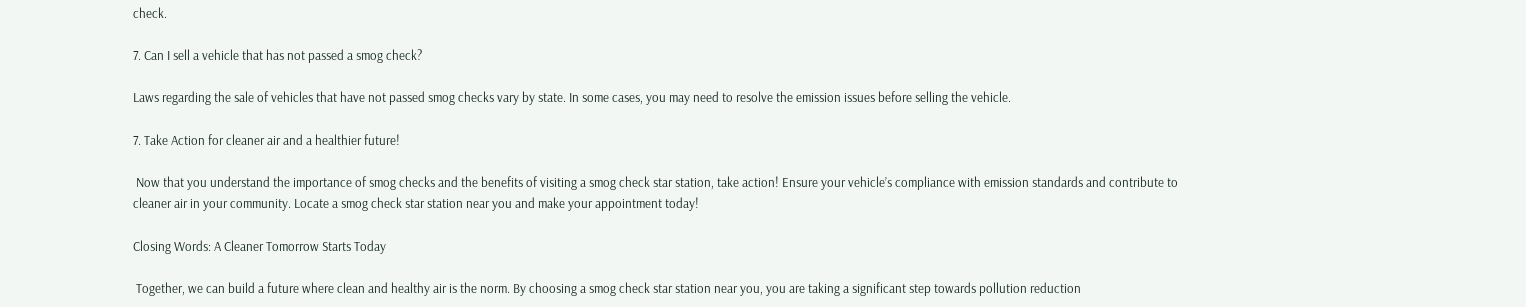check.

7. Can I sell a vehicle that has not passed a smog check?

Laws regarding the sale of vehicles that have not passed smog checks vary by state. In some cases, you may need to resolve the emission issues before selling the vehicle.

7. Take Action for cleaner air and a healthier future!

 Now that you understand the importance of smog checks and the benefits of visiting a smog check star station, take action! Ensure your vehicle’s compliance with emission standards and contribute to cleaner air in your community. Locate a smog check star station near you and make your appointment today!

Closing Words: A Cleaner Tomorrow Starts Today

 Together, we can build a future where clean and healthy air is the norm. By choosing a smog check star station near you, you are taking a significant step towards pollution reduction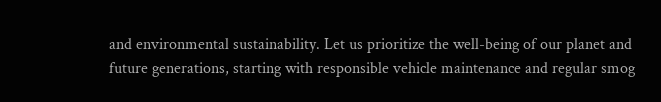and environmental sustainability. Let us prioritize the well-being of our planet and future generations, starting with responsible vehicle maintenance and regular smog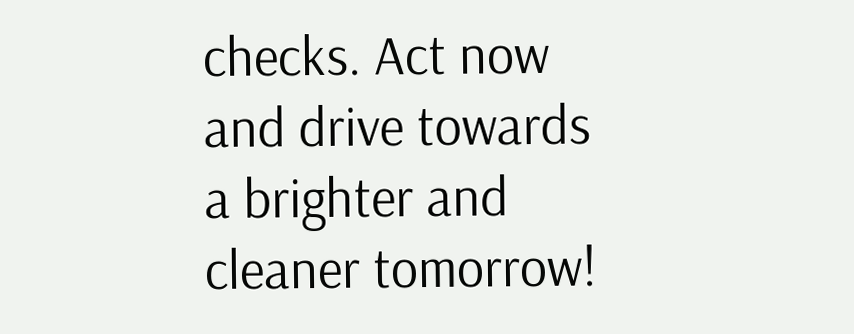checks. Act now and drive towards a brighter and cleaner tomorrow!